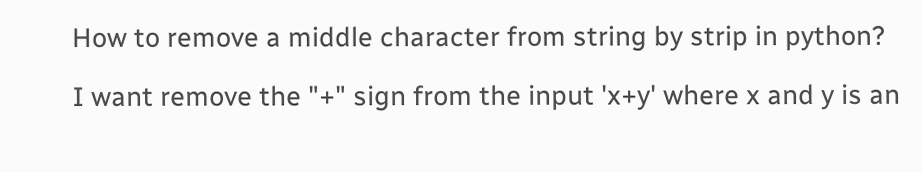How to remove a middle character from string by strip in python?

I want remove the "+" sign from the input 'x+y' where x and y is an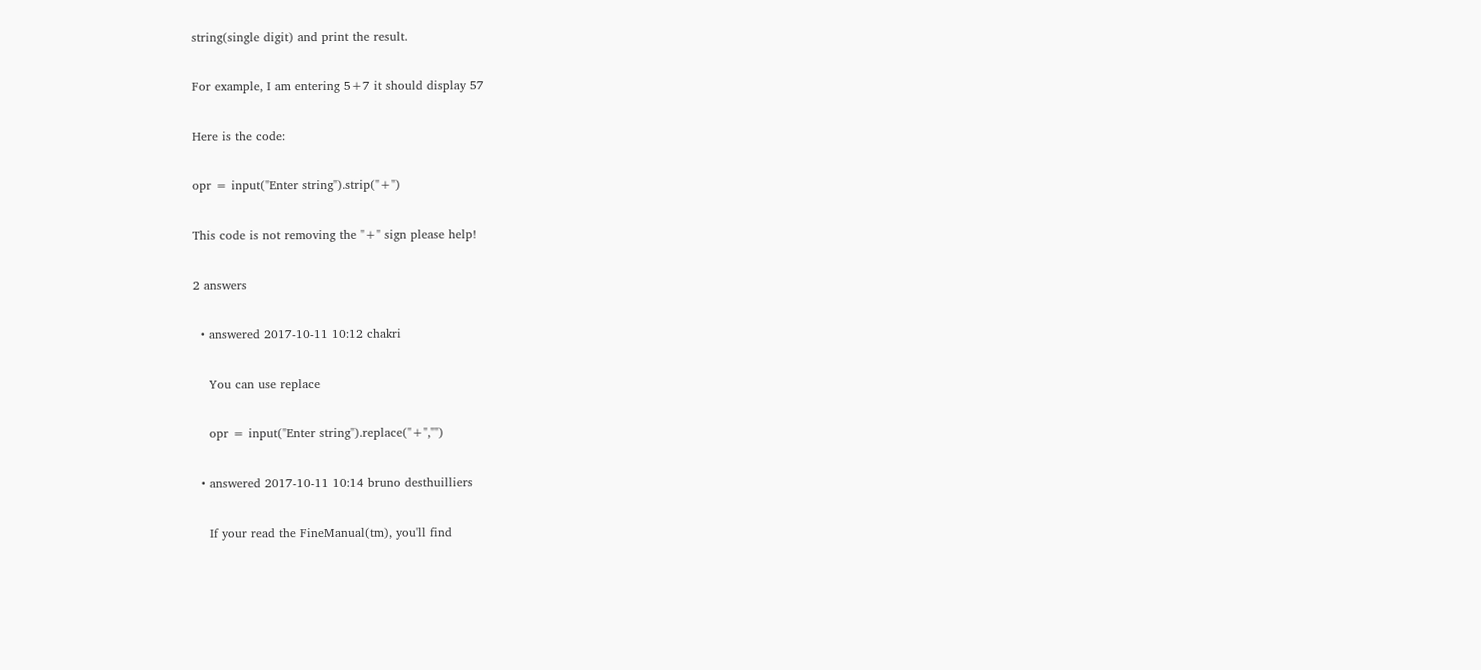string(single digit) and print the result.

For example, I am entering 5+7 it should display 57

Here is the code:

opr = input("Enter string").strip("+")

This code is not removing the "+" sign please help!

2 answers

  • answered 2017-10-11 10:12 chakri

    You can use replace

    opr = input("Enter string").replace("+","")

  • answered 2017-10-11 10:14 bruno desthuilliers

    If your read the FineManual(tm), you'll find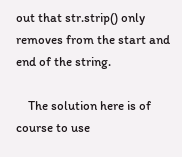out that str.strip() only removes from the start and end of the string.

    The solution here is of course to use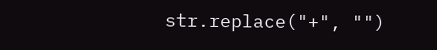str.replace("+", "")